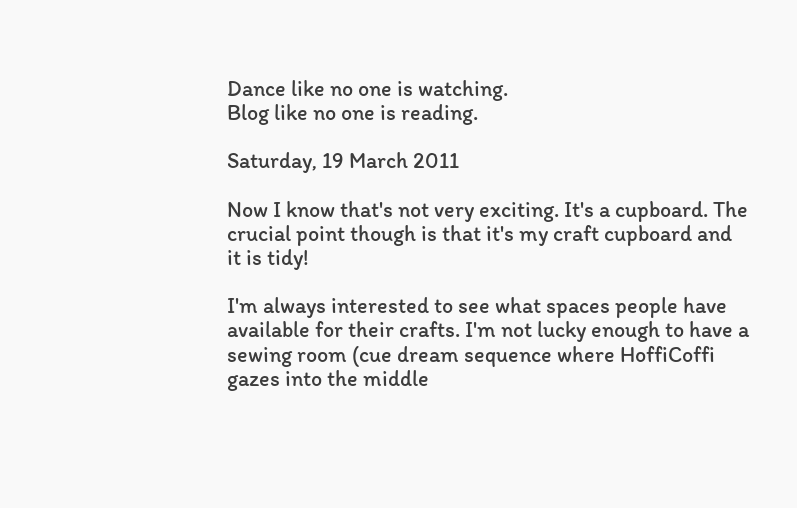Dance like no one is watching.
Blog like no one is reading.

Saturday, 19 March 2011

Now I know that's not very exciting. It's a cupboard. The crucial point though is that it's my craft cupboard and it is tidy!

I'm always interested to see what spaces people have available for their crafts. I'm not lucky enough to have a sewing room (cue dream sequence where HoffiCoffi gazes into the middle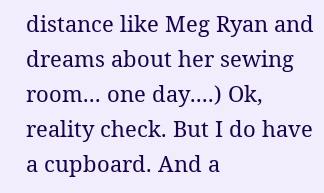distance like Meg Ryan and dreams about her sewing room... one day....) Ok, reality check. But I do have a cupboard. And a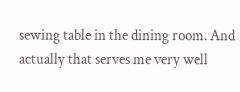sewing table in the dining room. And actually that serves me very well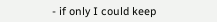- if only I could keep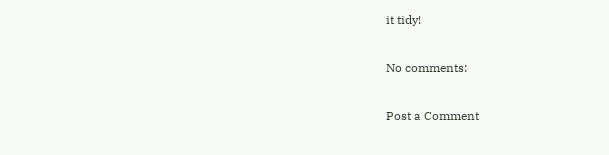it tidy!

No comments:

Post a Comment